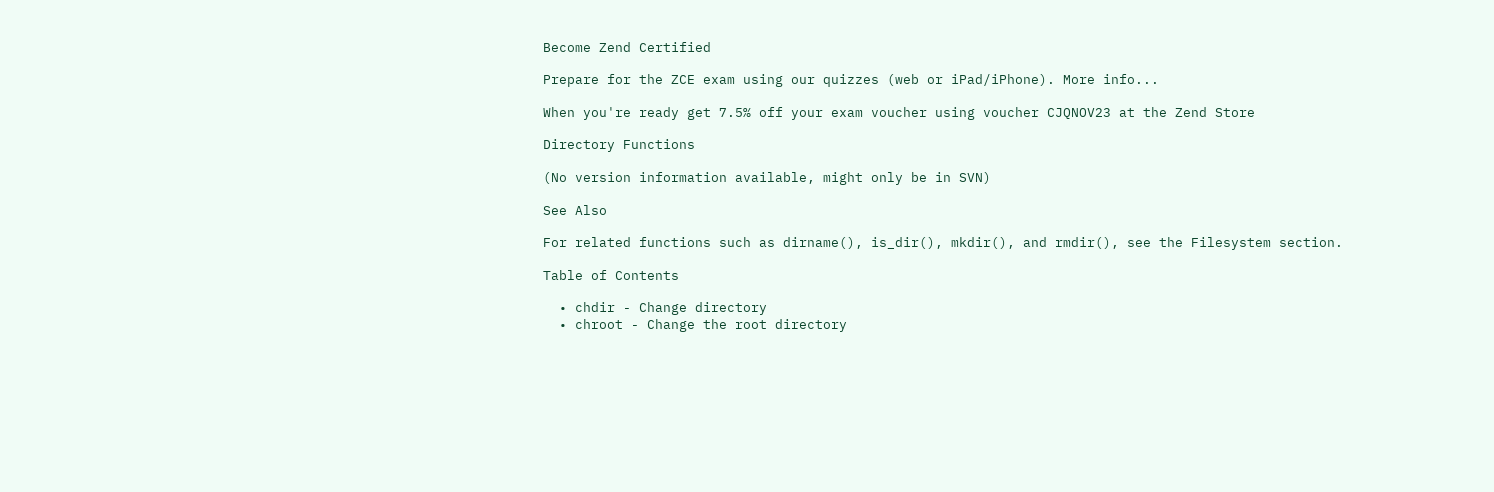Become Zend Certified

Prepare for the ZCE exam using our quizzes (web or iPad/iPhone). More info...

When you're ready get 7.5% off your exam voucher using voucher CJQNOV23 at the Zend Store

Directory Functions

(No version information available, might only be in SVN)

See Also

For related functions such as dirname(), is_dir(), mkdir(), and rmdir(), see the Filesystem section.

Table of Contents

  • chdir - Change directory
  • chroot - Change the root directory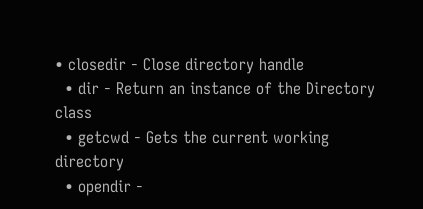• closedir - Close directory handle
  • dir - Return an instance of the Directory class
  • getcwd - Gets the current working directory
  • opendir -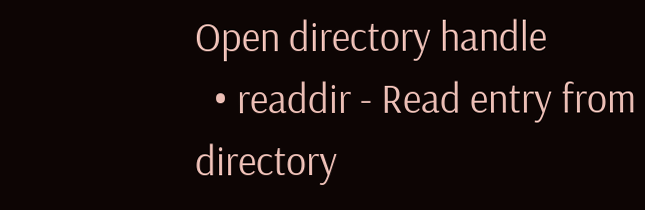Open directory handle
  • readdir - Read entry from directory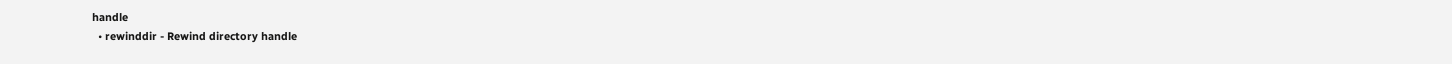handle
  • rewinddir - Rewind directory handle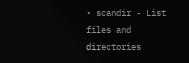• scandir - List files and directories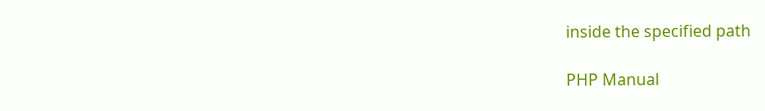inside the specified path

PHP Manual